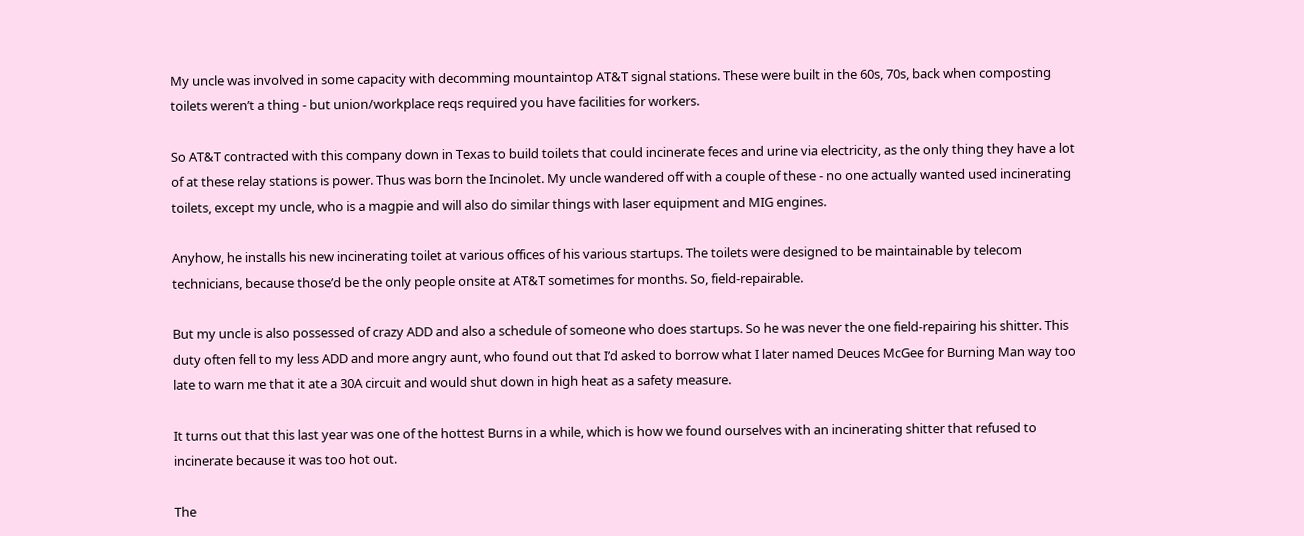My uncle was involved in some capacity with decomming mountaintop AT&T signal stations. These were built in the 60s, 70s, back when composting toilets weren’t a thing - but union/workplace reqs required you have facilities for workers.

So AT&T contracted with this company down in Texas to build toilets that could incinerate feces and urine via electricity, as the only thing they have a lot of at these relay stations is power. Thus was born the Incinolet. My uncle wandered off with a couple of these - no one actually wanted used incinerating toilets, except my uncle, who is a magpie and will also do similar things with laser equipment and MIG engines.

Anyhow, he installs his new incinerating toilet at various offices of his various startups. The toilets were designed to be maintainable by telecom technicians, because those’d be the only people onsite at AT&T sometimes for months. So, field-repairable.

But my uncle is also possessed of crazy ADD and also a schedule of someone who does startups. So he was never the one field-repairing his shitter. This duty often fell to my less ADD and more angry aunt, who found out that I’d asked to borrow what I later named Deuces McGee for Burning Man way too late to warn me that it ate a 30A circuit and would shut down in high heat as a safety measure.

It turns out that this last year was one of the hottest Burns in a while, which is how we found ourselves with an incinerating shitter that refused to incinerate because it was too hot out.

The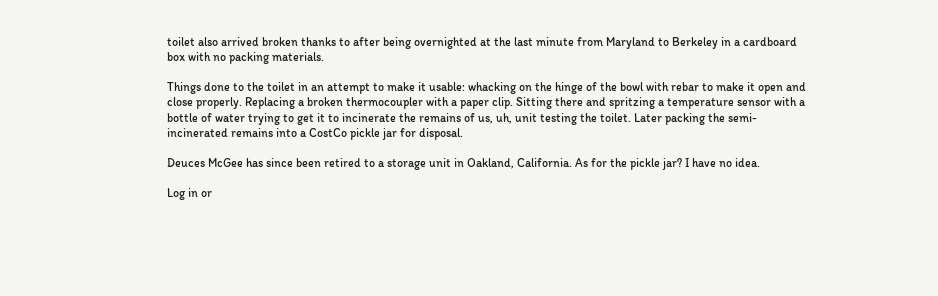toilet also arrived broken thanks to after being overnighted at the last minute from Maryland to Berkeley in a cardboard box with no packing materials.

Things done to the toilet in an attempt to make it usable: whacking on the hinge of the bowl with rebar to make it open and close properly. Replacing a broken thermocoupler with a paper clip. Sitting there and spritzing a temperature sensor with a bottle of water trying to get it to incinerate the remains of us, uh, unit testing the toilet. Later packing the semi-incinerated remains into a CostCo pickle jar for disposal.

Deuces McGee has since been retired to a storage unit in Oakland, California. As for the pickle jar? I have no idea.

Log in or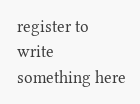register to write something here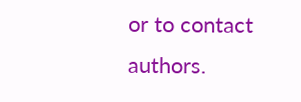or to contact authors.